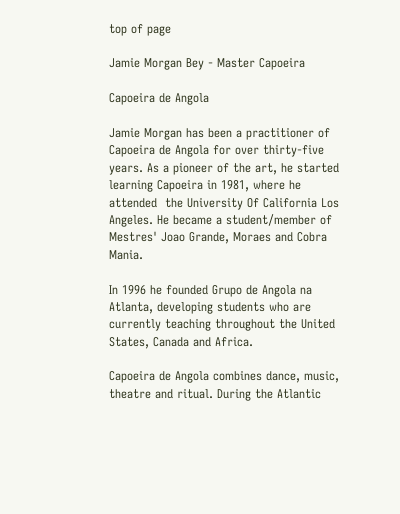top of page

Jamie Morgan Bey - Master Capoeira

Capoeira de Angola

Jamie Morgan has been a practitioner of Capoeira de Angola for over thirty-five years. As a pioneer of the art, he started learning Capoeira in 1981, where he attended  the University Of California Los Angeles. He became a student/member of Mestres' Joao Grande, Moraes and Cobra Mania.

In 1996 he founded Grupo de Angola na Atlanta, developing students who are currently teaching throughout the United States, Canada and Africa.

Capoeira de Angola combines dance, music, theatre and ritual. During the Atlantic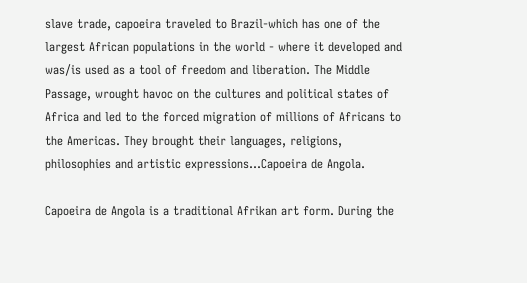slave trade, capoeira traveled to Brazil-which has one of the largest African populations in the world - where it developed and was/is used as a tool of freedom and liberation. The Middle Passage, wrought havoc on the cultures and political states of Africa and led to the forced migration of millions of Africans to the Americas. They brought their languages, religions, philosophies and artistic expressions...Capoeira de Angola.

Capoeira de Angola is a traditional Afrikan art form. During the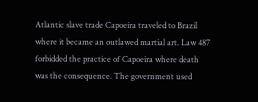Atlantic slave trade Capoeira traveled to Brazil where it became an outlawed martial art. Law 487 forbidded the practice of Capoeira where death was the consequence. The government used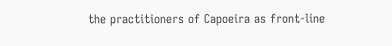the practitioners of Capoeira as front-line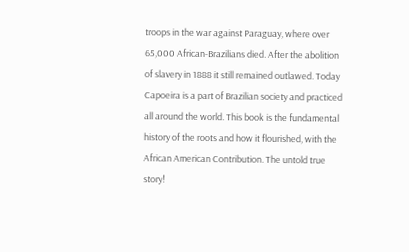troops in the war against Paraguay, where over 65,000 African-Brazilians died. After the abolition of slavery in 1888 it still remained outlawed. Today Capoeira is a part of Brazilian society and practiced all around the world. This book is the fundamental history of the roots and how it flourished, with the African American Contribution. The untold true story!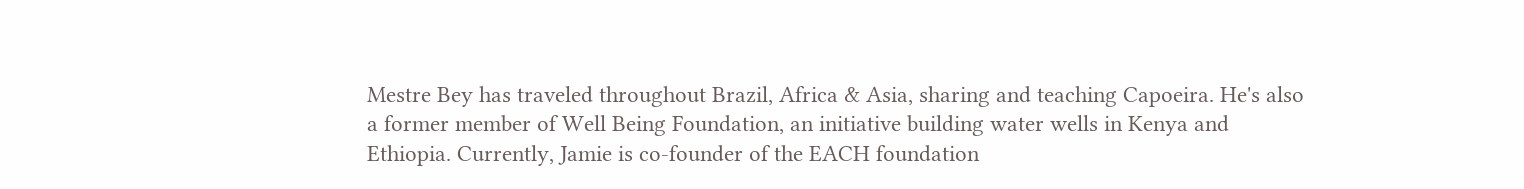Mestre Bey has traveled throughout Brazil, Africa & Asia, sharing and teaching Capoeira. He's also a former member of Well Being Foundation, an initiative building water wells in Kenya and Ethiopia. Currently, Jamie is co-founder of the EACH foundation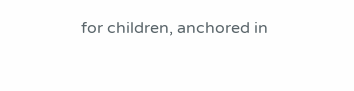for children, anchored in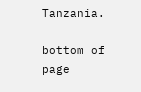Tanzania.

bottom of page